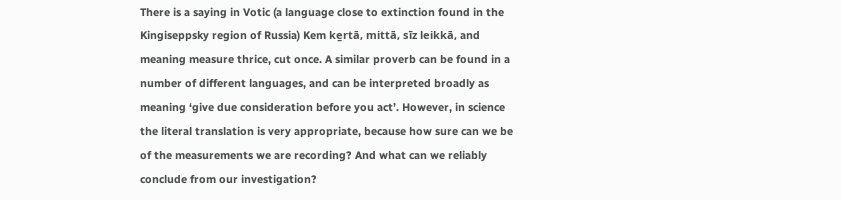There is a saying in Votic (a language close to extinction found in the Kingiseppsky region of Russia) Kem kḛrtā, mittā, sīz leikkā, and meaning measure thrice, cut once. A similar proverb can be found in a number of different languages, and can be interpreted broadly as meaning ‘give due consideration before you act’. However, in science the literal translation is very appropriate, because how sure can we be of the measurements we are recording? And what can we reliably conclude from our investigation?